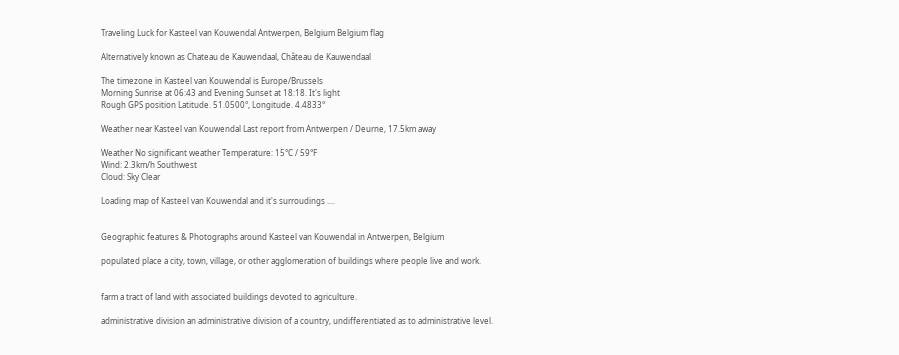Traveling Luck for Kasteel van Kouwendal Antwerpen, Belgium Belgium flag

Alternatively known as Chateau de Kauwendaal, Château de Kauwendaal

The timezone in Kasteel van Kouwendal is Europe/Brussels
Morning Sunrise at 06:43 and Evening Sunset at 18:18. It's light
Rough GPS position Latitude. 51.0500°, Longitude. 4.4833°

Weather near Kasteel van Kouwendal Last report from Antwerpen / Deurne, 17.5km away

Weather No significant weather Temperature: 15°C / 59°F
Wind: 2.3km/h Southwest
Cloud: Sky Clear

Loading map of Kasteel van Kouwendal and it's surroudings ....


Geographic features & Photographs around Kasteel van Kouwendal in Antwerpen, Belgium

populated place a city, town, village, or other agglomeration of buildings where people live and work.


farm a tract of land with associated buildings devoted to agriculture.

administrative division an administrative division of a country, undifferentiated as to administrative level.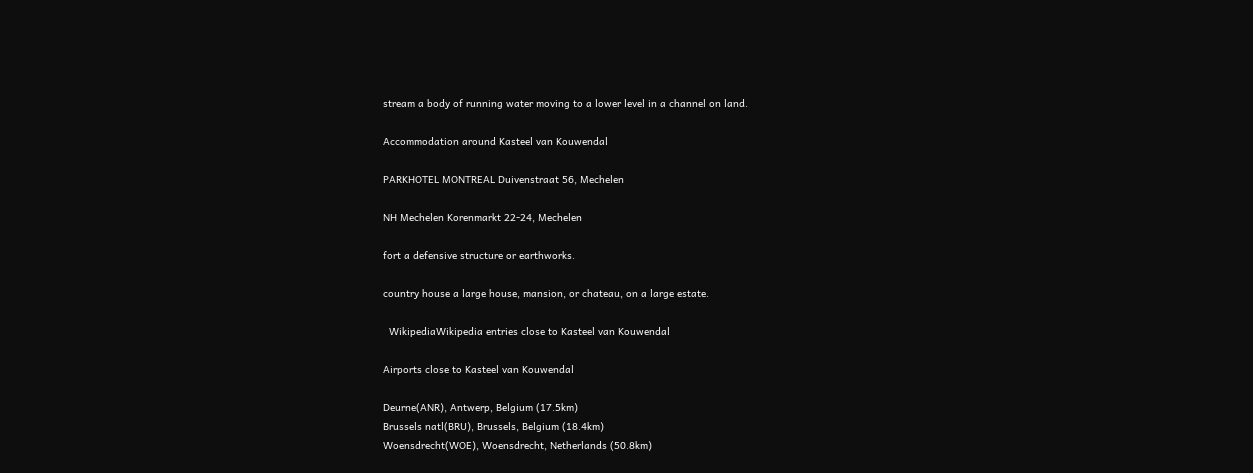stream a body of running water moving to a lower level in a channel on land.

Accommodation around Kasteel van Kouwendal

PARKHOTEL MONTREAL Duivenstraat 56, Mechelen

NH Mechelen Korenmarkt 22-24, Mechelen

fort a defensive structure or earthworks.

country house a large house, mansion, or chateau, on a large estate.

  WikipediaWikipedia entries close to Kasteel van Kouwendal

Airports close to Kasteel van Kouwendal

Deurne(ANR), Antwerp, Belgium (17.5km)
Brussels natl(BRU), Brussels, Belgium (18.4km)
Woensdrecht(WOE), Woensdrecht, Netherlands (50.8km)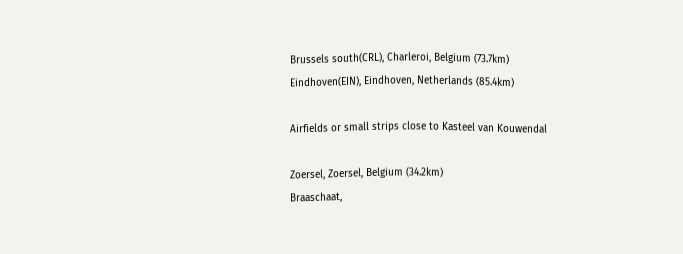Brussels south(CRL), Charleroi, Belgium (73.7km)
Eindhoven(EIN), Eindhoven, Netherlands (85.4km)

Airfields or small strips close to Kasteel van Kouwendal

Zoersel, Zoersel, Belgium (34.2km)
Braaschaat,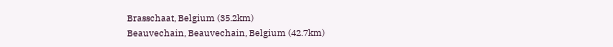Brasschaat, Belgium (35.2km)
Beauvechain, Beauvechain, Belgium (42.7km)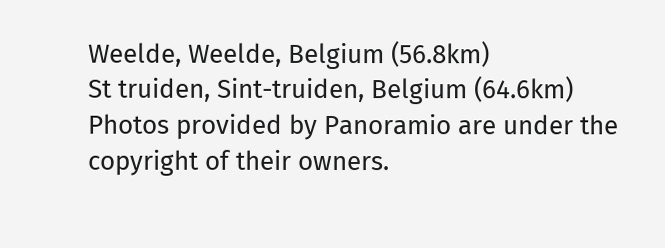Weelde, Weelde, Belgium (56.8km)
St truiden, Sint-truiden, Belgium (64.6km)
Photos provided by Panoramio are under the copyright of their owners.